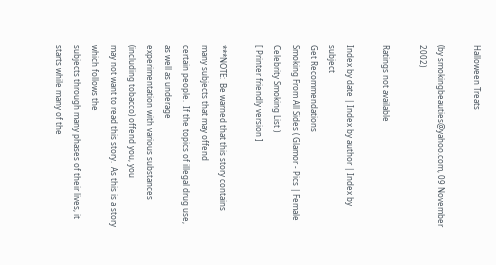Halloween Treats

(by smokingbeauties@yahoo.com, 09 November 2002)

Ratings not available

Index by date | Index by author | Index by subject
Get Recommendations
Smoking From All Sides ( Glamor - Pics | Female Celebrity Smoking List )
[ Printer friendly version ]

***NOTE:  Be warned that this story contains many subjects that may offend
certain people.  If the topics of illegal drug use, as well as underage
experimentation with various substances (including tobacco) offend you, you
may not want to read this story.  As this is a story which follows the
subjects through many phases of their lives, it starts while many of the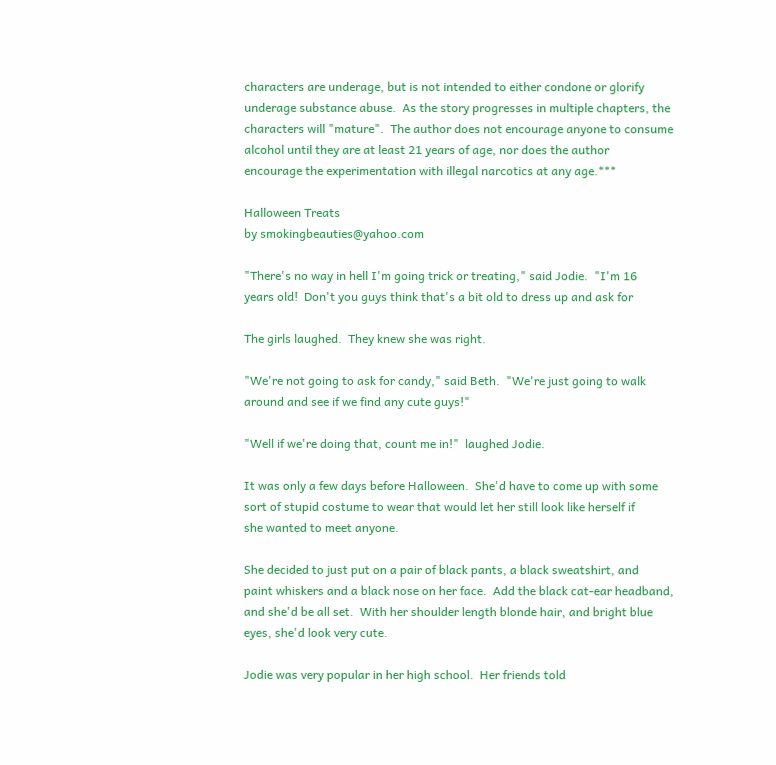characters are underage, but is not intended to either condone or glorify
underage substance abuse.  As the story progresses in multiple chapters, the
characters will "mature".  The author does not encourage anyone to consume
alcohol until they are at least 21 years of age, nor does the author
encourage the experimentation with illegal narcotics at any age.***

Halloween Treats
by smokingbeauties@yahoo.com

"There's no way in hell I'm going trick or treating," said Jodie.  "I'm 16
years old!  Don't you guys think that's a bit old to dress up and ask for

The girls laughed.  They knew she was right.

"We're not going to ask for candy," said Beth.  "We're just going to walk
around and see if we find any cute guys!"

"Well if we're doing that, count me in!"  laughed Jodie.

It was only a few days before Halloween.  She'd have to come up with some
sort of stupid costume to wear that would let her still look like herself if
she wanted to meet anyone.

She decided to just put on a pair of black pants, a black sweatshirt, and
paint whiskers and a black nose on her face.  Add the black cat-ear headband,
and she'd be all set.  With her shoulder length blonde hair, and bright blue
eyes, she'd look very cute.

Jodie was very popular in her high school.  Her friends told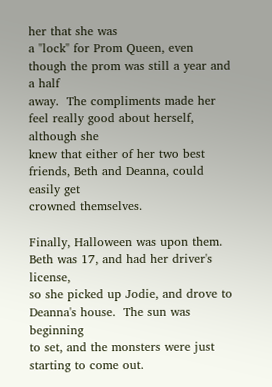her that she was
a "lock" for Prom Queen, even though the prom was still a year and a half
away.  The compliments made her feel really good about herself, although she
knew that either of her two best friends, Beth and Deanna, could easily get
crowned themselves.

Finally, Halloween was upon them.  Beth was 17, and had her driver's license,
so she picked up Jodie, and drove to Deanna's house.  The sun was beginning
to set, and the monsters were just starting to come out.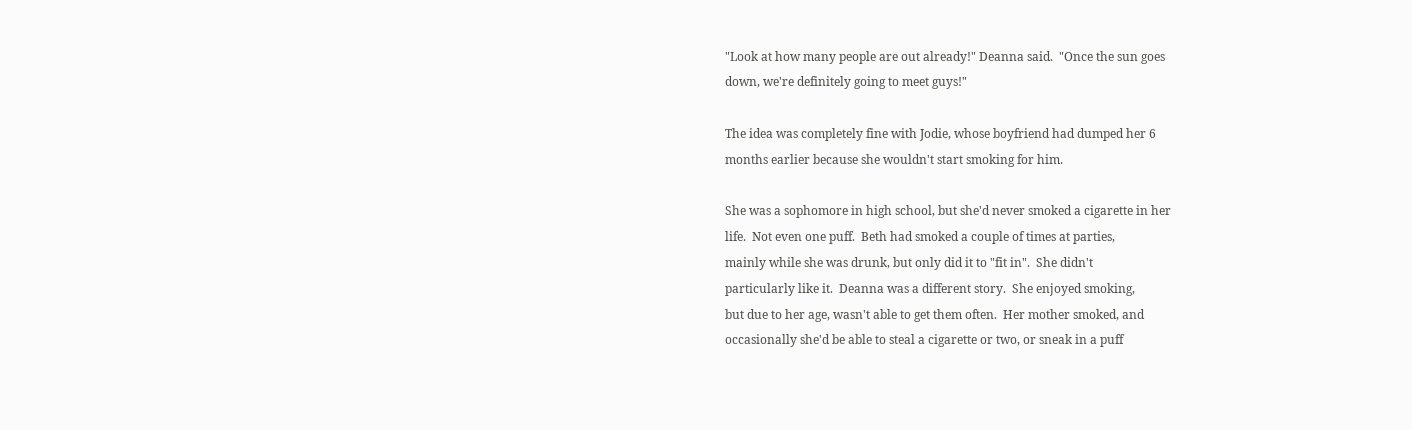"Look at how many people are out already!" Deanna said.  "Once the sun goes
down, we're definitely going to meet guys!"

The idea was completely fine with Jodie, whose boyfriend had dumped her 6
months earlier because she wouldn't start smoking for him.

She was a sophomore in high school, but she'd never smoked a cigarette in her
life.  Not even one puff.  Beth had smoked a couple of times at parties,
mainly while she was drunk, but only did it to "fit in".  She didn't
particularly like it.  Deanna was a different story.  She enjoyed smoking,
but due to her age, wasn't able to get them often.  Her mother smoked, and
occasionally she'd be able to steal a cigarette or two, or sneak in a puff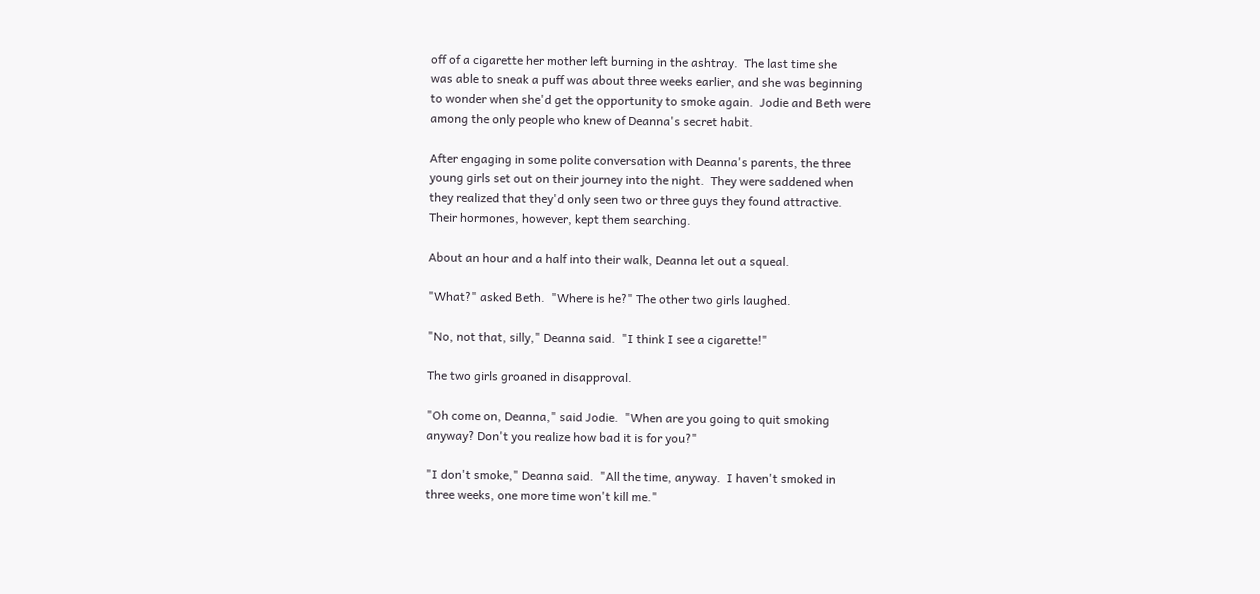off of a cigarette her mother left burning in the ashtray.  The last time she
was able to sneak a puff was about three weeks earlier, and she was beginning
to wonder when she'd get the opportunity to smoke again.  Jodie and Beth were
among the only people who knew of Deanna's secret habit.

After engaging in some polite conversation with Deanna's parents, the three
young girls set out on their journey into the night.  They were saddened when
they realized that they'd only seen two or three guys they found attractive.
Their hormones, however, kept them searching.

About an hour and a half into their walk, Deanna let out a squeal.

"What?" asked Beth.  "Where is he?" The other two girls laughed.

"No, not that, silly," Deanna said.  "I think I see a cigarette!"

The two girls groaned in disapproval.

"Oh come on, Deanna," said Jodie.  "When are you going to quit smoking
anyway? Don't you realize how bad it is for you?"

"I don't smoke," Deanna said.  "All the time, anyway.  I haven't smoked in
three weeks, one more time won't kill me."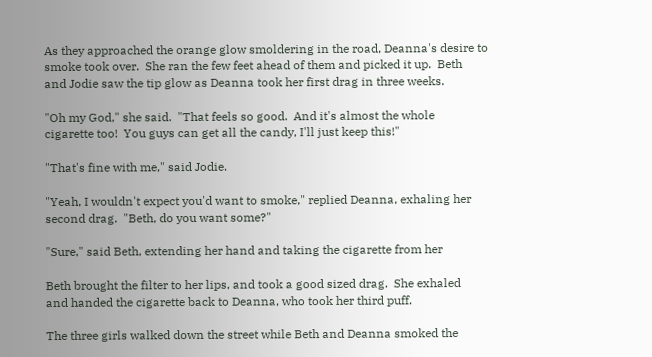As they approached the orange glow smoldering in the road, Deanna's desire to
smoke took over.  She ran the few feet ahead of them and picked it up.  Beth
and Jodie saw the tip glow as Deanna took her first drag in three weeks.

"Oh my God," she said.  "That feels so good.  And it's almost the whole
cigarette too!  You guys can get all the candy, I'll just keep this!"

"That's fine with me," said Jodie.

"Yeah, I wouldn't expect you'd want to smoke," replied Deanna, exhaling her
second drag.  "Beth, do you want some?"

"Sure," said Beth, extending her hand and taking the cigarette from her

Beth brought the filter to her lips, and took a good sized drag.  She exhaled
and handed the cigarette back to Deanna, who took her third puff.

The three girls walked down the street while Beth and Deanna smoked the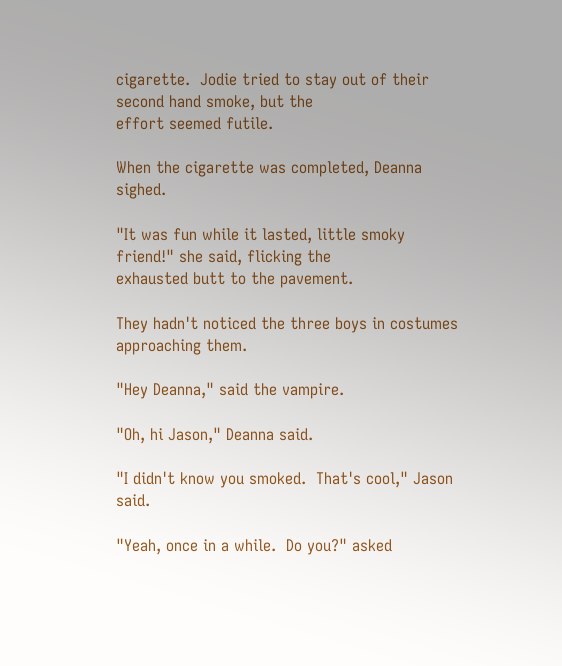cigarette.  Jodie tried to stay out of their second hand smoke, but the
effort seemed futile.

When the cigarette was completed, Deanna sighed.

"It was fun while it lasted, little smoky friend!" she said, flicking the
exhausted butt to the pavement.

They hadn't noticed the three boys in costumes approaching them.

"Hey Deanna," said the vampire.

"Oh, hi Jason," Deanna said.

"I didn't know you smoked.  That's cool," Jason said.

"Yeah, once in a while.  Do you?" asked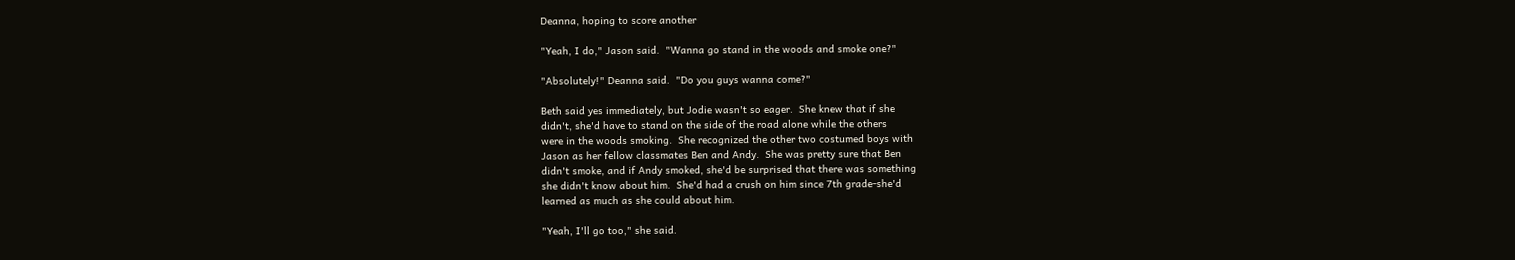Deanna, hoping to score another

"Yeah, I do," Jason said.  "Wanna go stand in the woods and smoke one?"

"Absolutely!" Deanna said.  "Do you guys wanna come?"

Beth said yes immediately, but Jodie wasn't so eager.  She knew that if she
didn't, she'd have to stand on the side of the road alone while the others
were in the woods smoking.  She recognized the other two costumed boys with
Jason as her fellow classmates Ben and Andy.  She was pretty sure that Ben
didn't smoke, and if Andy smoked, she'd be surprised that there was something
she didn't know about him.  She'd had a crush on him since 7th grade-she'd
learned as much as she could about him.

"Yeah, I'll go too," she said.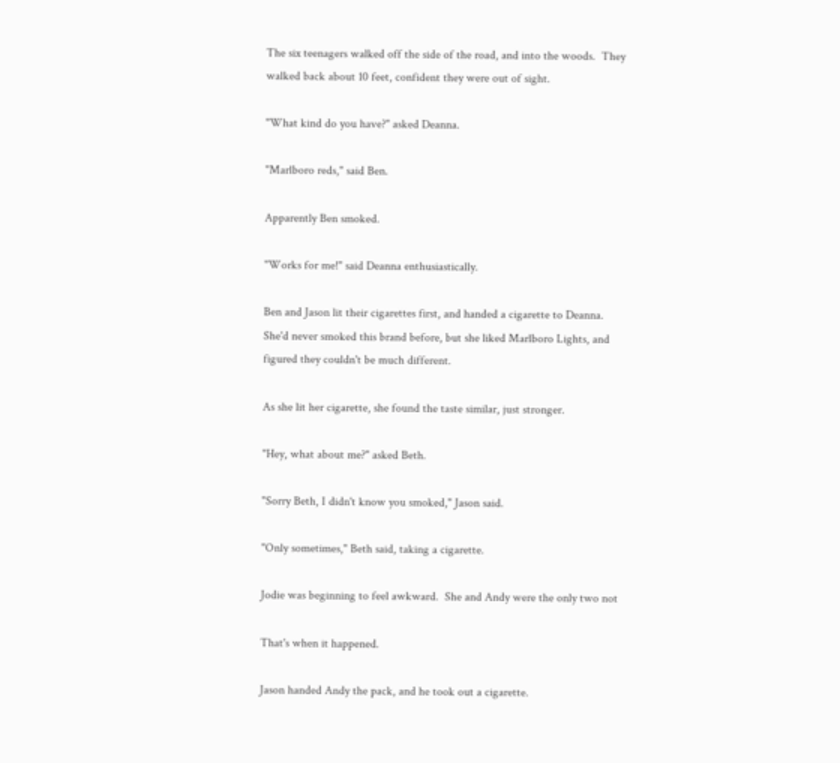The six teenagers walked off the side of the road, and into the woods.  They
walked back about 10 feet, confident they were out of sight.

"What kind do you have?" asked Deanna.

"Marlboro reds," said Ben.

Apparently Ben smoked.

"Works for me!" said Deanna enthusiastically.

Ben and Jason lit their cigarettes first, and handed a cigarette to Deanna.
She'd never smoked this brand before, but she liked Marlboro Lights, and
figured they couldn't be much different.

As she lit her cigarette, she found the taste similar, just stronger.

"Hey, what about me?" asked Beth.

"Sorry Beth, I didn't know you smoked," Jason said.

"Only sometimes," Beth said, taking a cigarette.

Jodie was beginning to feel awkward.  She and Andy were the only two not

That's when it happened.

Jason handed Andy the pack, and he took out a cigarette.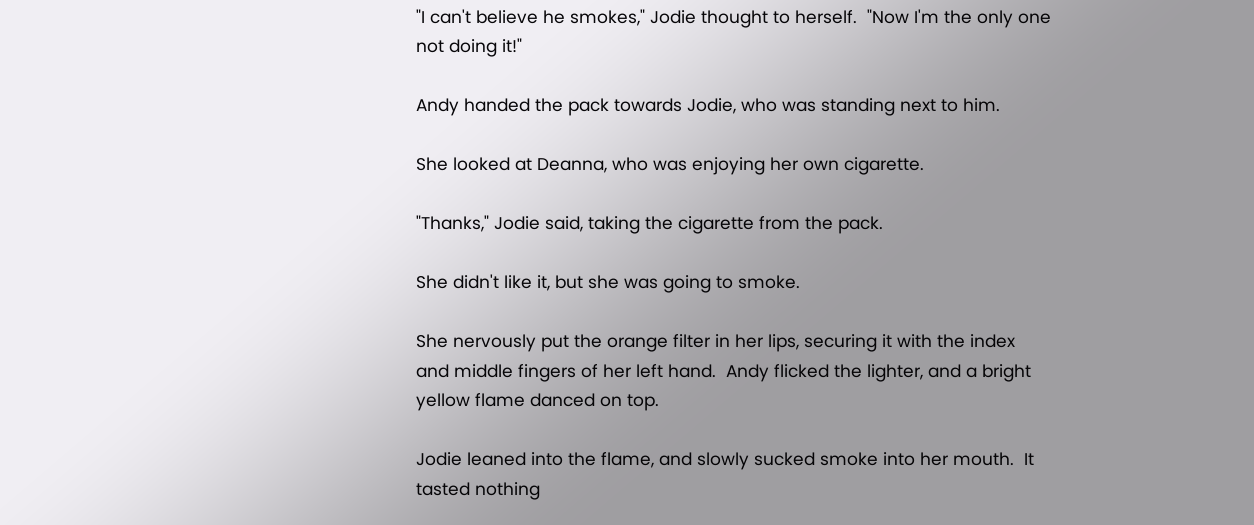"I can't believe he smokes," Jodie thought to herself.  "Now I'm the only one
not doing it!"

Andy handed the pack towards Jodie, who was standing next to him.

She looked at Deanna, who was enjoying her own cigarette.

"Thanks," Jodie said, taking the cigarette from the pack.

She didn't like it, but she was going to smoke.

She nervously put the orange filter in her lips, securing it with the index
and middle fingers of her left hand.  Andy flicked the lighter, and a bright
yellow flame danced on top.

Jodie leaned into the flame, and slowly sucked smoke into her mouth.  It
tasted nothing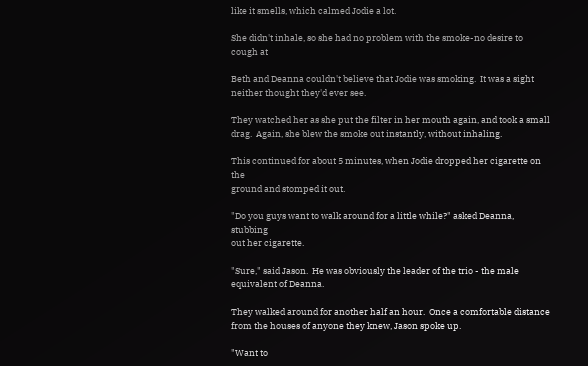like it smells, which calmed Jodie a lot.

She didn't inhale, so she had no problem with the smoke-no desire to cough at

Beth and Deanna couldn't believe that Jodie was smoking.  It was a sight
neither thought they'd ever see.

They watched her as she put the filter in her mouth again, and took a small
drag.  Again, she blew the smoke out instantly, without inhaling.

This continued for about 5 minutes, when Jodie dropped her cigarette on the
ground and stomped it out.

"Do you guys want to walk around for a little while?" asked Deanna, stubbing
out her cigarette.

"Sure," said Jason.  He was obviously the leader of the trio - the male
equivalent of Deanna.

They walked around for another half an hour.  Once a comfortable distance
from the houses of anyone they knew, Jason spoke up.

"Want to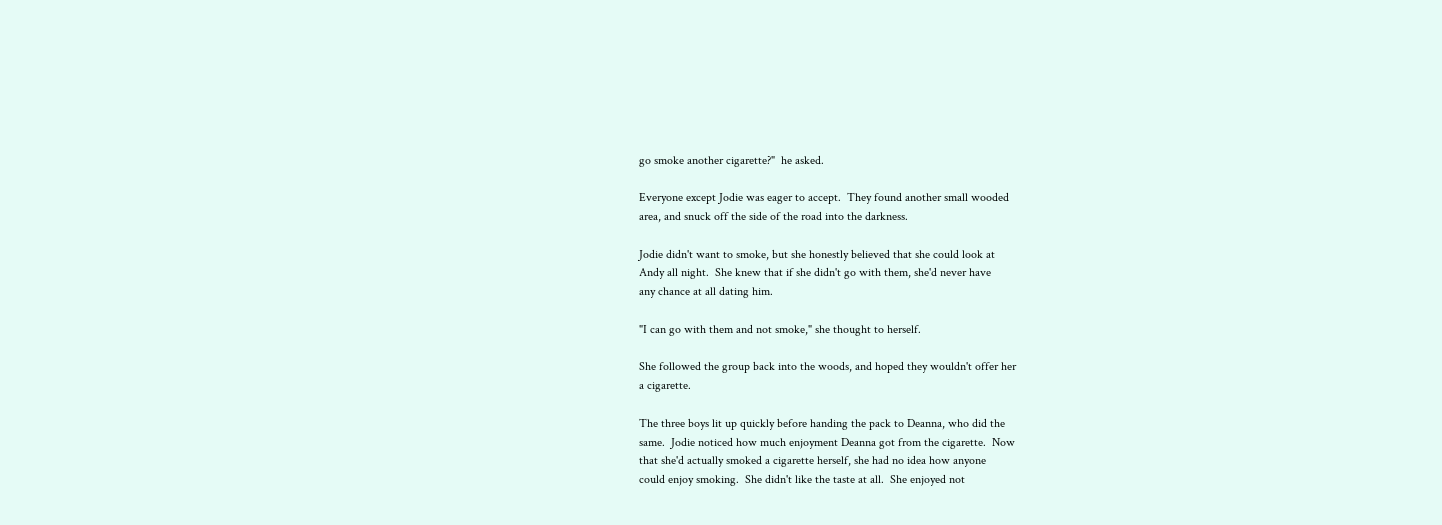go smoke another cigarette?"  he asked.

Everyone except Jodie was eager to accept.  They found another small wooded
area, and snuck off the side of the road into the darkness.

Jodie didn't want to smoke, but she honestly believed that she could look at
Andy all night.  She knew that if she didn't go with them, she'd never have
any chance at all dating him.

"I can go with them and not smoke," she thought to herself.

She followed the group back into the woods, and hoped they wouldn't offer her
a cigarette.

The three boys lit up quickly before handing the pack to Deanna, who did the
same.  Jodie noticed how much enjoyment Deanna got from the cigarette.  Now
that she'd actually smoked a cigarette herself, she had no idea how anyone
could enjoy smoking.  She didn't like the taste at all.  She enjoyed not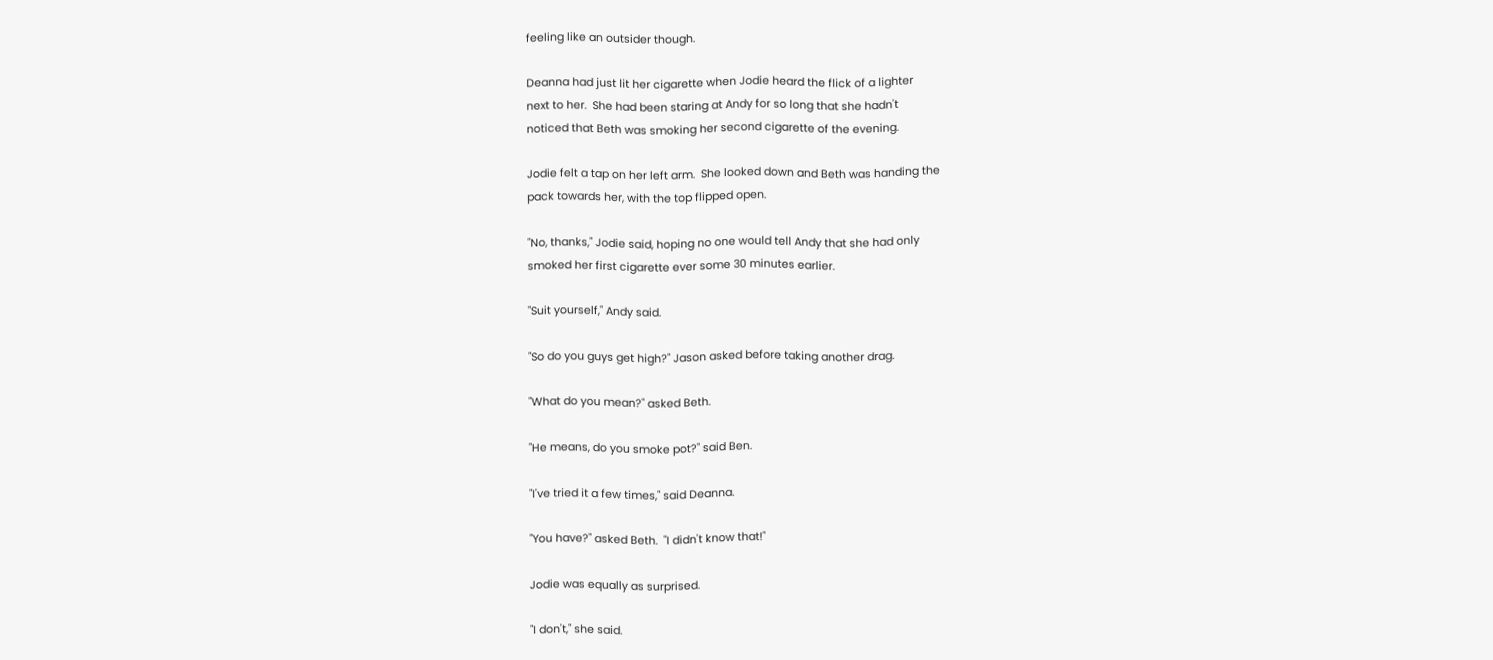feeling like an outsider though.

Deanna had just lit her cigarette when Jodie heard the flick of a lighter
next to her.  She had been staring at Andy for so long that she hadn't
noticed that Beth was smoking her second cigarette of the evening.

Jodie felt a tap on her left arm.  She looked down and Beth was handing the
pack towards her, with the top flipped open.

"No, thanks," Jodie said, hoping no one would tell Andy that she had only
smoked her first cigarette ever some 30 minutes earlier.

"Suit yourself," Andy said.

"So do you guys get high?" Jason asked before taking another drag.

"What do you mean?" asked Beth.

"He means, do you smoke pot?" said Ben.

"I've tried it a few times," said Deanna.

"You have?" asked Beth.  "I didn't know that!"

Jodie was equally as surprised.

"I don't," she said.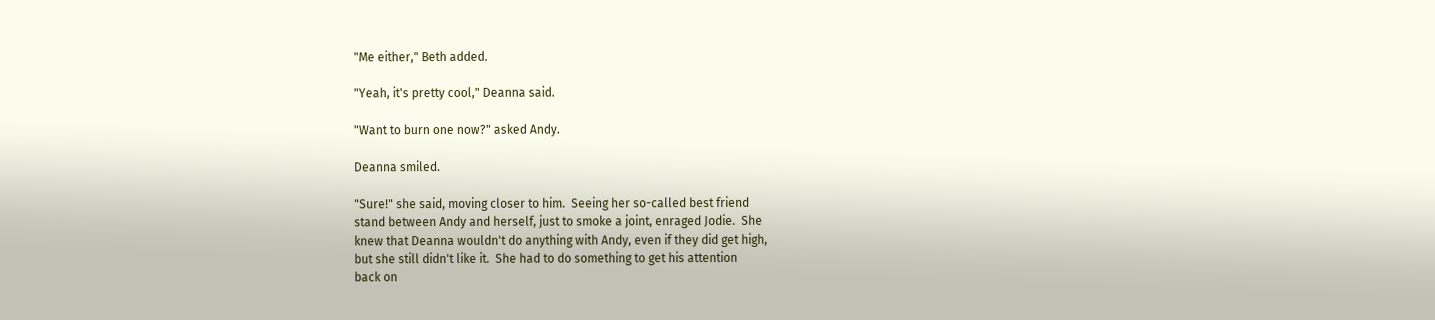"Me either," Beth added.

"Yeah, it's pretty cool," Deanna said.

"Want to burn one now?" asked Andy.

Deanna smiled.

"Sure!" she said, moving closer to him.  Seeing her so-called best friend
stand between Andy and herself, just to smoke a joint, enraged Jodie.  She
knew that Deanna wouldn't do anything with Andy, even if they did get high,
but she still didn't like it.  She had to do something to get his attention
back on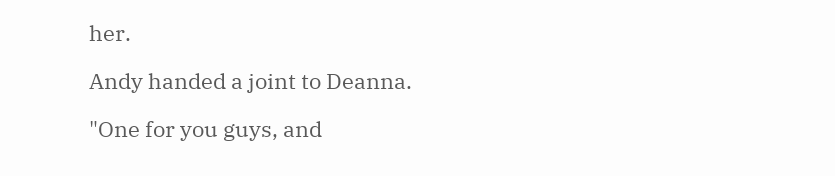her.

Andy handed a joint to Deanna.

"One for you guys, and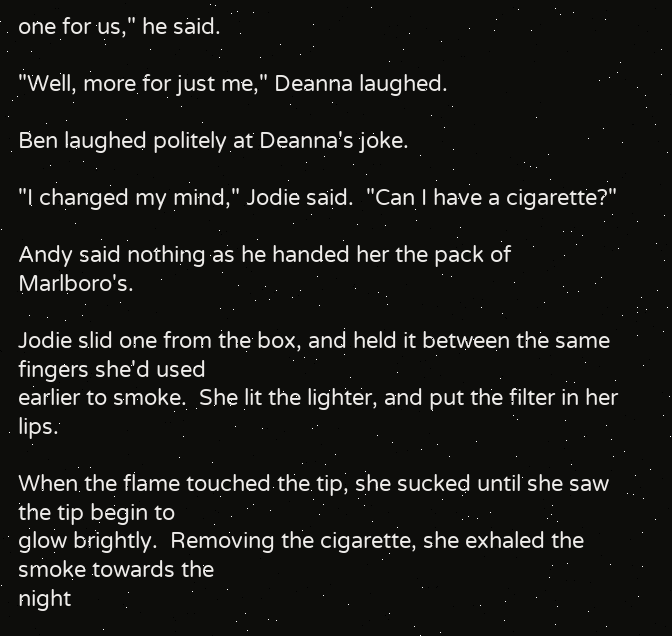one for us," he said.

"Well, more for just me," Deanna laughed.

Ben laughed politely at Deanna's joke.

"I changed my mind," Jodie said.  "Can I have a cigarette?"

Andy said nothing as he handed her the pack of Marlboro's.

Jodie slid one from the box, and held it between the same fingers she'd used
earlier to smoke.  She lit the lighter, and put the filter in her lips.

When the flame touched the tip, she sucked until she saw the tip begin to
glow brightly.  Removing the cigarette, she exhaled the smoke towards the
night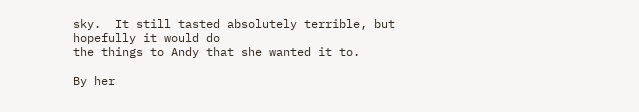sky.  It still tasted absolutely terrible, but hopefully it would do
the things to Andy that she wanted it to.

By her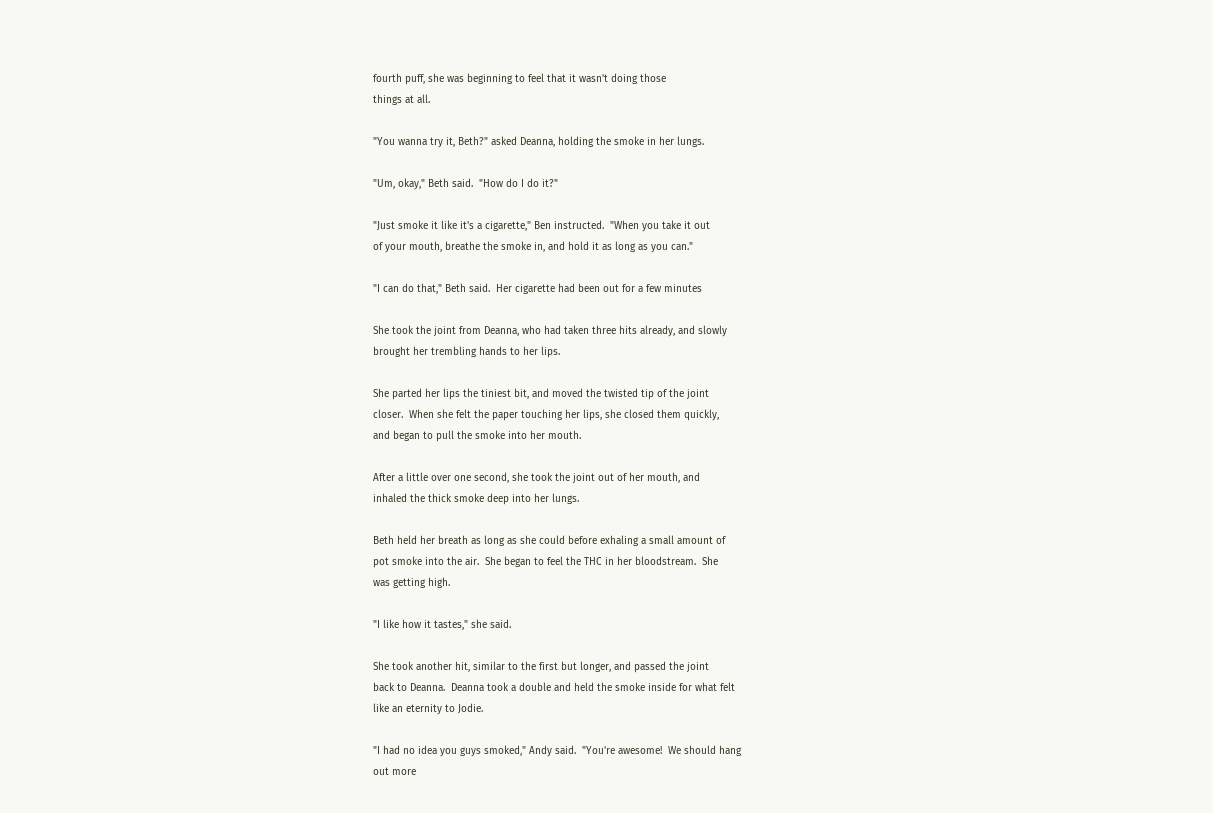fourth puff, she was beginning to feel that it wasn't doing those
things at all.

"You wanna try it, Beth?" asked Deanna, holding the smoke in her lungs.

"Um, okay," Beth said.  "How do I do it?"

"Just smoke it like it's a cigarette," Ben instructed.  "When you take it out
of your mouth, breathe the smoke in, and hold it as long as you can."

"I can do that," Beth said.  Her cigarette had been out for a few minutes

She took the joint from Deanna, who had taken three hits already, and slowly
brought her trembling hands to her lips.

She parted her lips the tiniest bit, and moved the twisted tip of the joint
closer.  When she felt the paper touching her lips, she closed them quickly,
and began to pull the smoke into her mouth.

After a little over one second, she took the joint out of her mouth, and
inhaled the thick smoke deep into her lungs.

Beth held her breath as long as she could before exhaling a small amount of
pot smoke into the air.  She began to feel the THC in her bloodstream.  She
was getting high.

"I like how it tastes," she said.

She took another hit, similar to the first but longer, and passed the joint
back to Deanna.  Deanna took a double and held the smoke inside for what felt
like an eternity to Jodie.

"I had no idea you guys smoked," Andy said.  "You're awesome!  We should hang
out more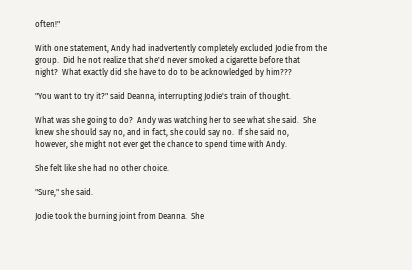often!"

With one statement, Andy had inadvertently completely excluded Jodie from the
group.  Did he not realize that she'd never smoked a cigarette before that
night?  What exactly did she have to do to be acknowledged by him???

"You want to try it?" said Deanna, interrupting Jodie's train of thought.

What was she going to do?  Andy was watching her to see what she said.  She
knew she should say no, and in fact, she could say no.  If she said no,
however, she might not ever get the chance to spend time with Andy.

She felt like she had no other choice.

"Sure," she said.

Jodie took the burning joint from Deanna.  She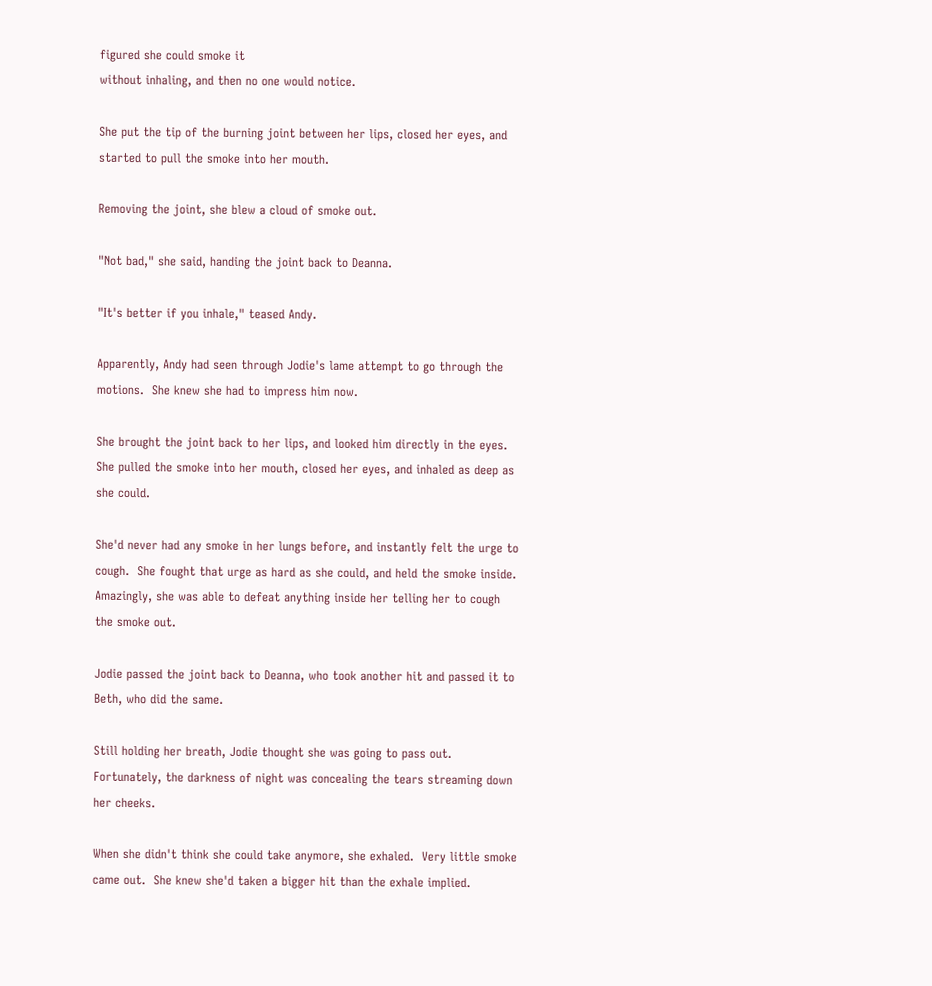figured she could smoke it
without inhaling, and then no one would notice.

She put the tip of the burning joint between her lips, closed her eyes, and
started to pull the smoke into her mouth.

Removing the joint, she blew a cloud of smoke out.

"Not bad," she said, handing the joint back to Deanna.

"It's better if you inhale," teased Andy.

Apparently, Andy had seen through Jodie's lame attempt to go through the
motions.  She knew she had to impress him now.

She brought the joint back to her lips, and looked him directly in the eyes.
She pulled the smoke into her mouth, closed her eyes, and inhaled as deep as
she could.

She'd never had any smoke in her lungs before, and instantly felt the urge to
cough.  She fought that urge as hard as she could, and held the smoke inside.
Amazingly, she was able to defeat anything inside her telling her to cough
the smoke out.

Jodie passed the joint back to Deanna, who took another hit and passed it to
Beth, who did the same.

Still holding her breath, Jodie thought she was going to pass out.
Fortunately, the darkness of night was concealing the tears streaming down
her cheeks.

When she didn't think she could take anymore, she exhaled.  Very little smoke
came out.  She knew she'd taken a bigger hit than the exhale implied.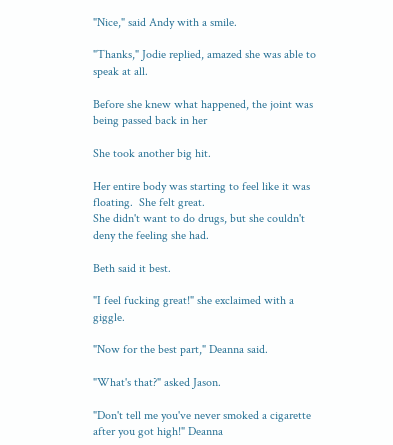"Nice," said Andy with a smile.

"Thanks," Jodie replied, amazed she was able to speak at all.

Before she knew what happened, the joint was being passed back in her

She took another big hit.

Her entire body was starting to feel like it was floating.  She felt great.
She didn't want to do drugs, but she couldn't deny the feeling she had.

Beth said it best.

"I feel fucking great!" she exclaimed with a giggle.

"Now for the best part," Deanna said.

"What's that?" asked Jason.

"Don't tell me you've never smoked a cigarette after you got high!" Deanna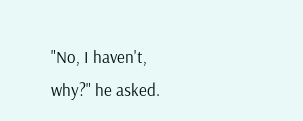"No, I haven't, why?" he asked.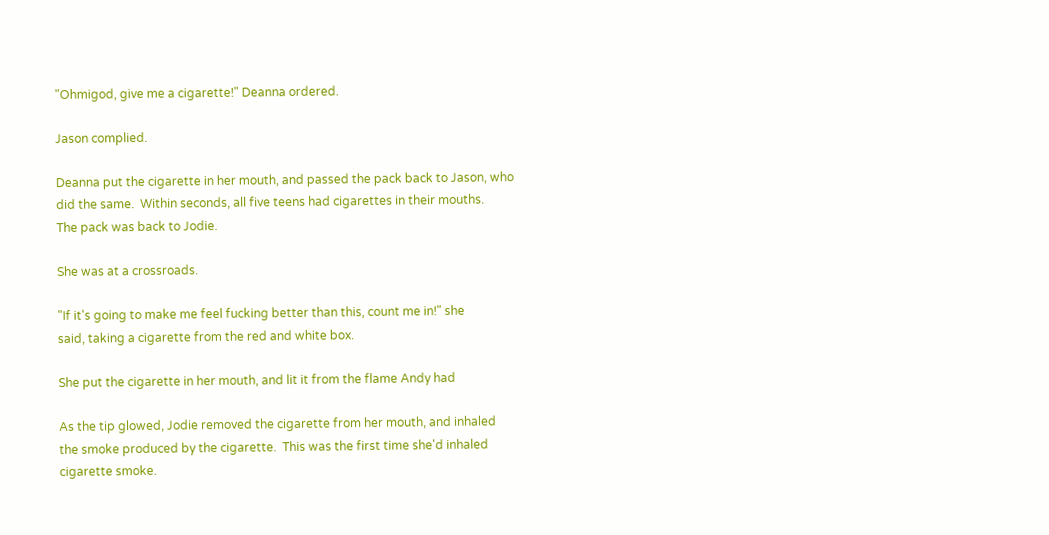"Ohmigod, give me a cigarette!" Deanna ordered.

Jason complied.

Deanna put the cigarette in her mouth, and passed the pack back to Jason, who
did the same.  Within seconds, all five teens had cigarettes in their mouths.
The pack was back to Jodie.

She was at a crossroads.

"If it's going to make me feel fucking better than this, count me in!" she
said, taking a cigarette from the red and white box.

She put the cigarette in her mouth, and lit it from the flame Andy had

As the tip glowed, Jodie removed the cigarette from her mouth, and inhaled
the smoke produced by the cigarette.  This was the first time she'd inhaled
cigarette smoke.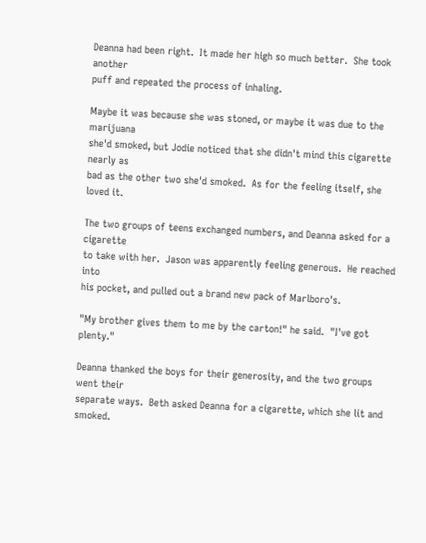Deanna had been right.  It made her high so much better.  She took another
puff and repeated the process of inhaling.

Maybe it was because she was stoned, or maybe it was due to the marijuana
she'd smoked, but Jodie noticed that she didn't mind this cigarette nearly as
bad as the other two she'd smoked.  As for the feeling itself, she loved it.

The two groups of teens exchanged numbers, and Deanna asked for a cigarette
to take with her.  Jason was apparently feeling generous.  He reached into
his pocket, and pulled out a brand new pack of Marlboro's.

"My brother gives them to me by the carton!" he said.  "I've got plenty."

Deanna thanked the boys for their generosity, and the two groups went their
separate ways.  Beth asked Deanna for a cigarette, which she lit and smoked.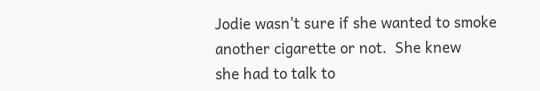Jodie wasn't sure if she wanted to smoke another cigarette or not.  She knew
she had to talk to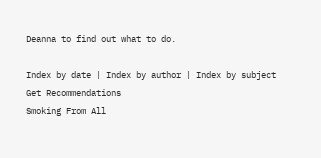Deanna to find out what to do.

Index by date | Index by author | Index by subject
Get Recommendations
Smoking From All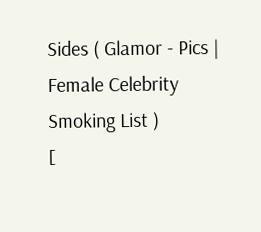Sides ( Glamor - Pics | Female Celebrity Smoking List )
[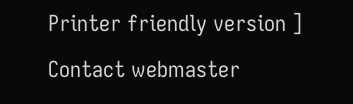Printer friendly version ]
Contact webmaster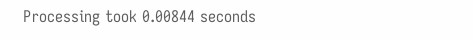Processing took 0.00844 seconds